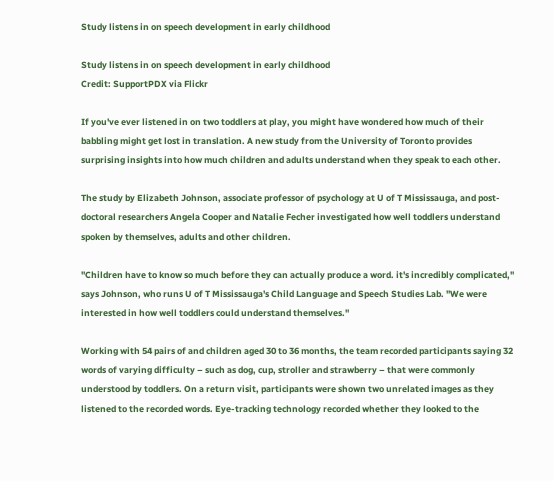Study listens in on speech development in early childhood

Study listens in on speech development in early childhood
Credit: SupportPDX via Flickr

If you've ever listened in on two toddlers at play, you might have wondered how much of their babbling might get lost in translation. A new study from the University of Toronto provides surprising insights into how much children and adults understand when they speak to each other.

The study by Elizabeth Johnson, associate professor of psychology at U of T Mississauga, and post-doctoral researchers Angela Cooper and Natalie Fecher investigated how well toddlers understand spoken by themselves, adults and other children.

"Children have to know so much before they can actually produce a word. it's incredibly complicated," says Johnson, who runs U of T Mississauga's Child Language and Speech Studies Lab. "We were interested in how well toddlers could understand themselves."

Working with 54 pairs of and children aged 30 to 36 months, the team recorded participants saying 32 words of varying difficulty – such as dog, cup, stroller and strawberry – that were commonly understood by toddlers. On a return visit, participants were shown two unrelated images as they listened to the recorded words. Eye-tracking technology recorded whether they looked to the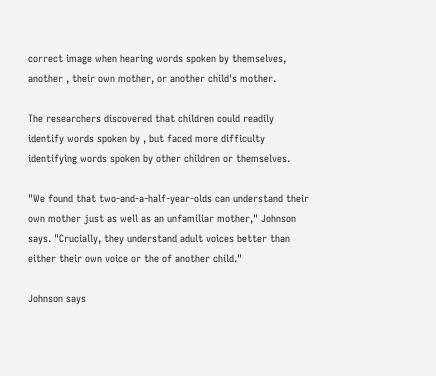correct image when hearing words spoken by themselves, another , their own mother, or another child's mother.

The researchers discovered that children could readily identify words spoken by , but faced more difficulty identifying words spoken by other children or themselves.

"We found that two-and-a-half-year-olds can understand their own mother just as well as an unfamiliar mother," Johnson says. "Crucially, they understand adult voices better than either their own voice or the of another child."

Johnson says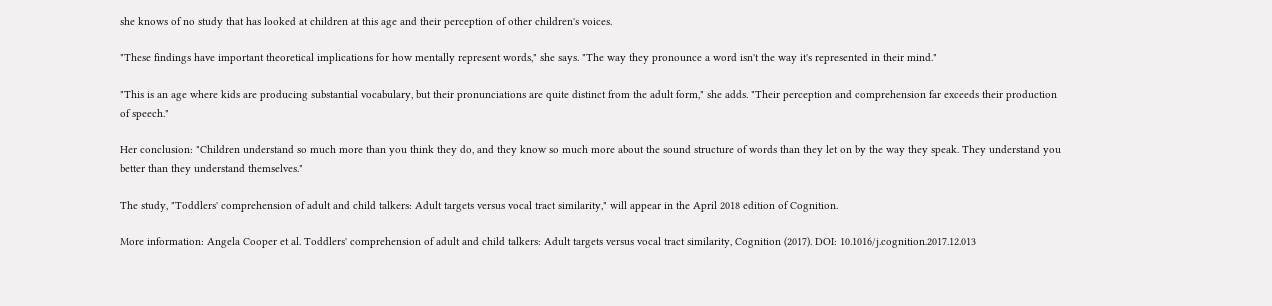she knows of no study that has looked at children at this age and their perception of other children's voices.

"These findings have important theoretical implications for how mentally represent words," she says. "The way they pronounce a word isn't the way it's represented in their mind."

"This is an age where kids are producing substantial vocabulary, but their pronunciations are quite distinct from the adult form," she adds. "Their perception and comprehension far exceeds their production of speech."

Her conclusion: "Children understand so much more than you think they do, and they know so much more about the sound structure of words than they let on by the way they speak. They understand you better than they understand themselves."

The study, "Toddlers' comprehension of adult and child talkers: Adult targets versus vocal tract similarity," will appear in the April 2018 edition of Cognition.

More information: Angela Cooper et al. Toddlers' comprehension of adult and child talkers: Adult targets versus vocal tract similarity, Cognition (2017). DOI: 10.1016/j.cognition.2017.12.013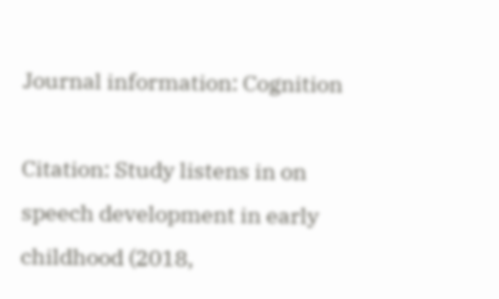Journal information: Cognition

Citation: Study listens in on speech development in early childhood (2018,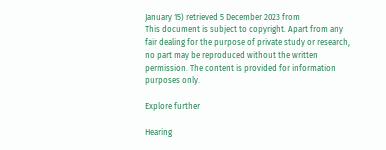January 15) retrieved 5 December 2023 from
This document is subject to copyright. Apart from any fair dealing for the purpose of private study or research, no part may be reproduced without the written permission. The content is provided for information purposes only.

Explore further

Hearing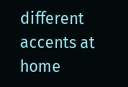different accents at home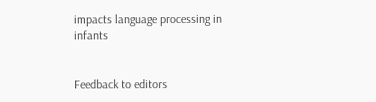impacts language processing in infants


Feedback to editors